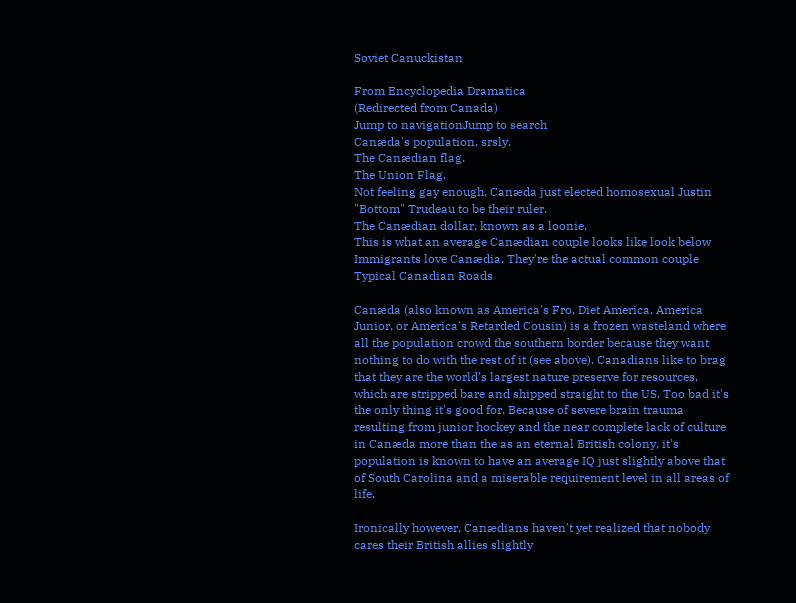Soviet Canuckistan

From Encyclopedia Dramatica
(Redirected from Canada)
Jump to navigationJump to search
Canæda's population, srsly.
The Canædian flag.
The Union Flag.
Not feeling gay enough, Canæda just elected homosexual Justin "Bottom" Trudeau to be their ruler.
The Canædian dollar, known as a loonie.
This is what an average Canædian couple looks like look below
Immigrants love Canædia. They're the actual common couple
Typical Canadian Roads

Canæda (also known as America's Fro, Diet America, America Junior, or America's Retarded Cousin) is a frozen wasteland where all the population crowd the southern border because they want nothing to do with the rest of it (see above). Canadians like to brag that they are the world’s largest nature preserve for resources, which are stripped bare and shipped straight to the US. Too bad it's the only thing it's good for. Because of severe brain trauma resulting from junior hockey and the near complete lack of culture in Canæda more than the as an eternal British colony, it's population is known to have an average IQ just slightly above that of South Carolina and a miserable requirement level in all areas of life.

Ironically however, Canædians haven't yet realized that nobody cares their British allies slightly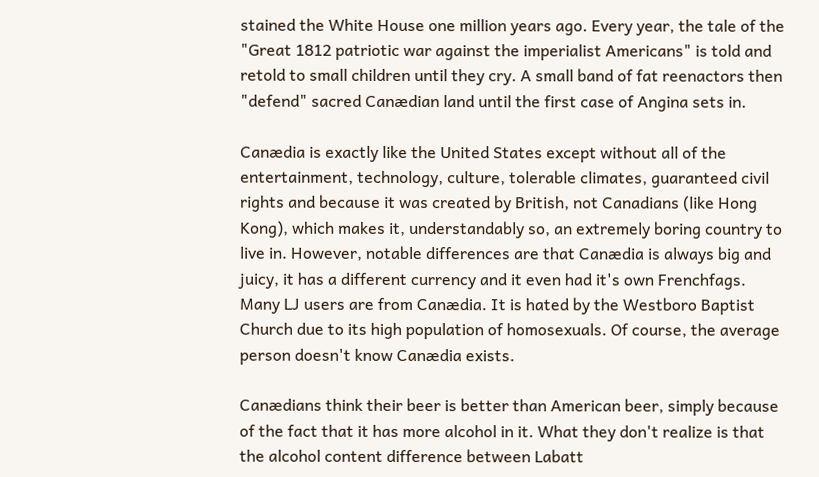stained the White House one million years ago. Every year, the tale of the "Great 1812 patriotic war against the imperialist Americans" is told and retold to small children until they cry. A small band of fat reenactors then "defend" sacred Canædian land until the first case of Angina sets in.

Canædia is exactly like the United States except without all of the entertainment, technology, culture, tolerable climates, guaranteed civil rights and because it was created by British, not Canadians (like Hong Kong), which makes it, understandably so, an extremely boring country to live in. However, notable differences are that Canædia is always big and juicy, it has a different currency and it even had it's own Frenchfags. Many LJ users are from Canædia. It is hated by the Westboro Baptist Church due to its high population of homosexuals. Of course, the average person doesn't know Canædia exists.

Canædians think their beer is better than American beer, simply because of the fact that it has more alcohol in it. What they don't realize is that the alcohol content difference between Labatt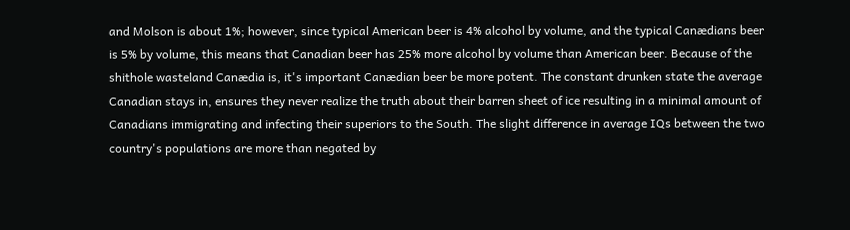and Molson is about 1%; however, since typical American beer is 4% alcohol by volume, and the typical Canædians beer is 5% by volume, this means that Canadian beer has 25% more alcohol by volume than American beer. Because of the shithole wasteland Canædia is, it's important Canædian beer be more potent. The constant drunken state the average Canadian stays in, ensures they never realize the truth about their barren sheet of ice resulting in a minimal amount of Canadians immigrating and infecting their superiors to the South. The slight difference in average IQs between the two country's populations are more than negated by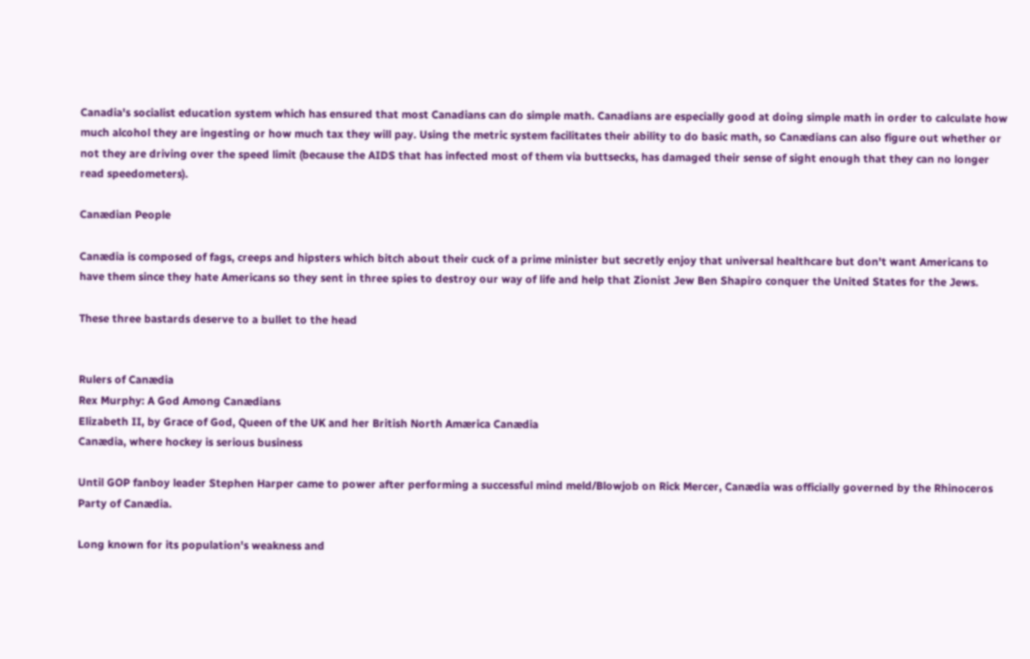Canadia's socialist education system which has ensured that most Canadians can do simple math. Canadians are especially good at doing simple math in order to calculate how much alcohol they are ingesting or how much tax they will pay. Using the metric system facilitates their ability to do basic math, so Canædians can also figure out whether or not they are driving over the speed limit (because the AIDS that has infected most of them via buttsecks, has damaged their sense of sight enough that they can no longer read speedometers).

Canædian People

Canædia is composed of fags, creeps and hipsters which bitch about their cuck of a prime minister but secretly enjoy that universal healthcare but don't want Americans to have them since they hate Americans so they sent in three spies to destroy our way of life and help that Zionist Jew Ben Shapiro conquer the United States for the Jews.

These three bastards deserve to a bullet to the head


Rulers of Canædia
Rex Murphy: A God Among Canædians
Elizabeth II, by Grace of God, Queen of the UK and her British North Amærica Canædia
Canædia, where hockey is serious business

Until GOP fanboy leader Stephen Harper came to power after performing a successful mind meld/Blowjob on Rick Mercer, Canædia was officially governed by the Rhinoceros Party of Canædia.

Long known for its population's weakness and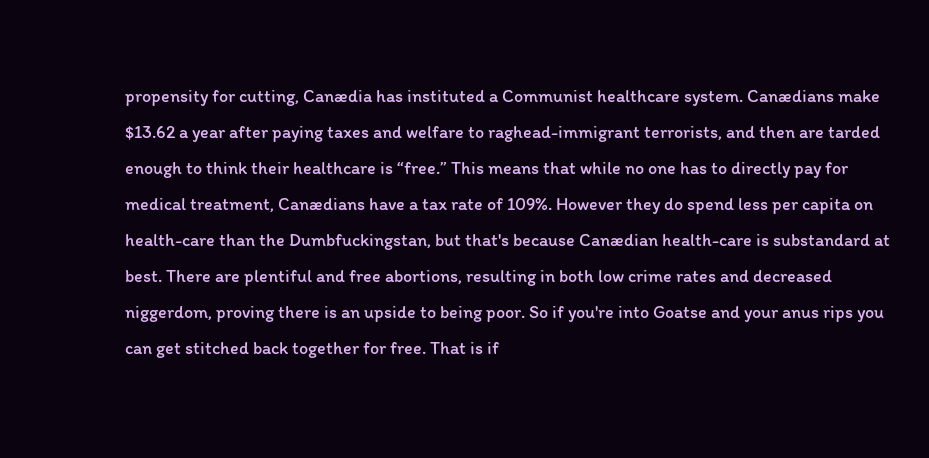propensity for cutting, Canædia has instituted a Communist healthcare system. Canædians make $13.62 a year after paying taxes and welfare to raghead-immigrant terrorists, and then are tarded enough to think their healthcare is “free.” This means that while no one has to directly pay for medical treatment, Canædians have a tax rate of 109%. However they do spend less per capita on health-care than the Dumbfuckingstan, but that's because Canædian health-care is substandard at best. There are plentiful and free abortions, resulting in both low crime rates and decreased niggerdom, proving there is an upside to being poor. So if you're into Goatse and your anus rips you can get stitched back together for free. That is if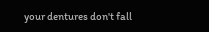your dentures don't fall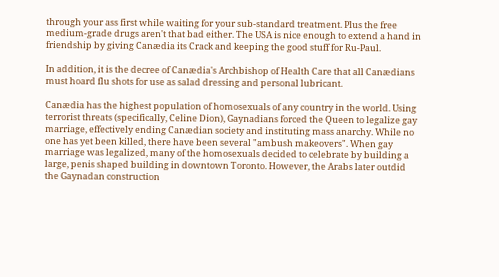through your ass first while waiting for your sub-standard treatment. Plus the free medium-grade drugs aren't that bad either. The USA is nice enough to extend a hand in friendship by giving Canædia its Crack and keeping the good stuff for Ru-Paul.

In addition, it is the decree of Canædia's Archbishop of Health Care that all Canædians must hoard flu shots for use as salad dressing and personal lubricant.

Canædia has the highest population of homosexuals of any country in the world. Using terrorist threats (specifically, Celine Dion), Gaynadians forced the Queen to legalize gay marriage, effectively ending Canædian society and instituting mass anarchy. While no one has yet been killed, there have been several "ambush makeovers". When gay marriage was legalized, many of the homosexuals decided to celebrate by building a large, penis shaped building in downtown Toronto. However, the Arabs later outdid the Gaynadan construction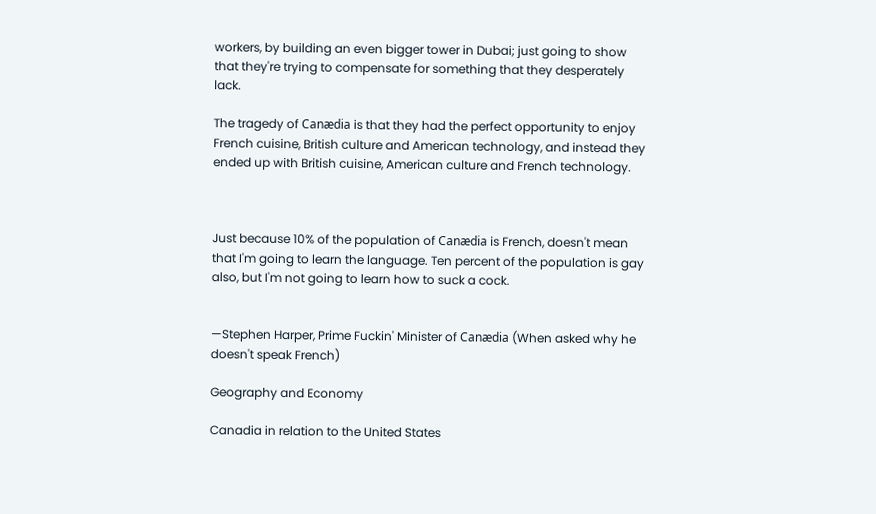workers, by building an even bigger tower in Dubai; just going to show that they're trying to compensate for something that they desperately lack.

The tragedy of Canædia is that they had the perfect opportunity to enjoy French cuisine, British culture and American technology, and instead they ended up with British cuisine, American culture and French technology.



Just because 10% of the population of Canædia is French, doesn't mean that I'm going to learn the language. Ten percent of the population is gay also, but I'm not going to learn how to suck a cock.


—Stephen Harper, Prime Fuckin' Minister of Canædia (When asked why he doesn't speak French)

Geography and Economy

Canadia in relation to the United States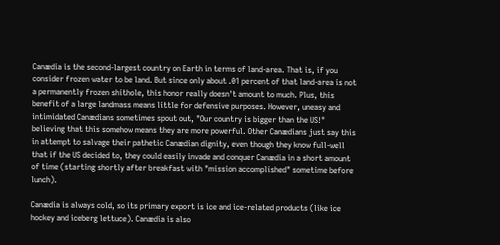Canædia is the second-largest country on Earth in terms of land-area. That is, if you consider frozen water to be land. But since only about .01 percent of that land-area is not a permanently frozen shithole, this honor really doesn't amount to much. Plus, this benefit of a large landmass means little for defensive purposes. However, uneasy and intimidated Canædians sometimes spout out, "Our country is bigger than the US!" believing that this somehow means they are more powerful. Other Canædians just say this in attempt to salvage their pathetic Canædian dignity, even though they know full-well that if the US decided to, they could easily invade and conquer Canædia in a short amount of time (starting shortly after breakfast with "mission accomplished" sometime before lunch).

Canædia is always cold, so its primary export is ice and ice-related products (like ice hockey and iceberg lettuce). Canædia is also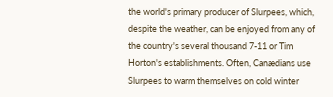the world's primary producer of Slurpees, which, despite the weather, can be enjoyed from any of the country's several thousand 7-11 or Tim Horton's establishments. Often, Canædians use Slurpees to warm themselves on cold winter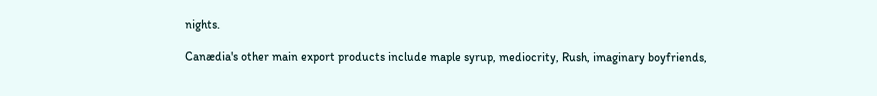nights.

Canædia's other main export products include maple syrup, mediocrity, Rush, imaginary boyfriends,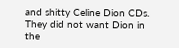and shitty Celine Dion CDs. They did not want Dion in the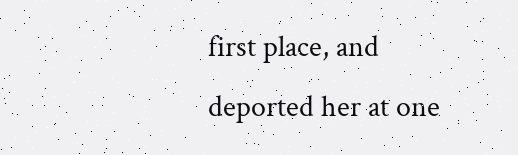first place, and deported her at one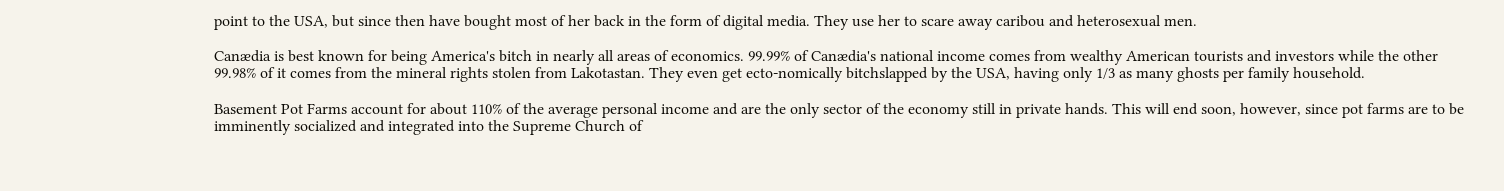point to the USA, but since then have bought most of her back in the form of digital media. They use her to scare away caribou and heterosexual men.

Canædia is best known for being America's bitch in nearly all areas of economics. 99.99% of Canædia's national income comes from wealthy American tourists and investors while the other 99.98% of it comes from the mineral rights stolen from Lakotastan. They even get ecto-nomically bitchslapped by the USA, having only 1/3 as many ghosts per family household.

Basement Pot Farms account for about 110% of the average personal income and are the only sector of the economy still in private hands. This will end soon, however, since pot farms are to be imminently socialized and integrated into the Supreme Church of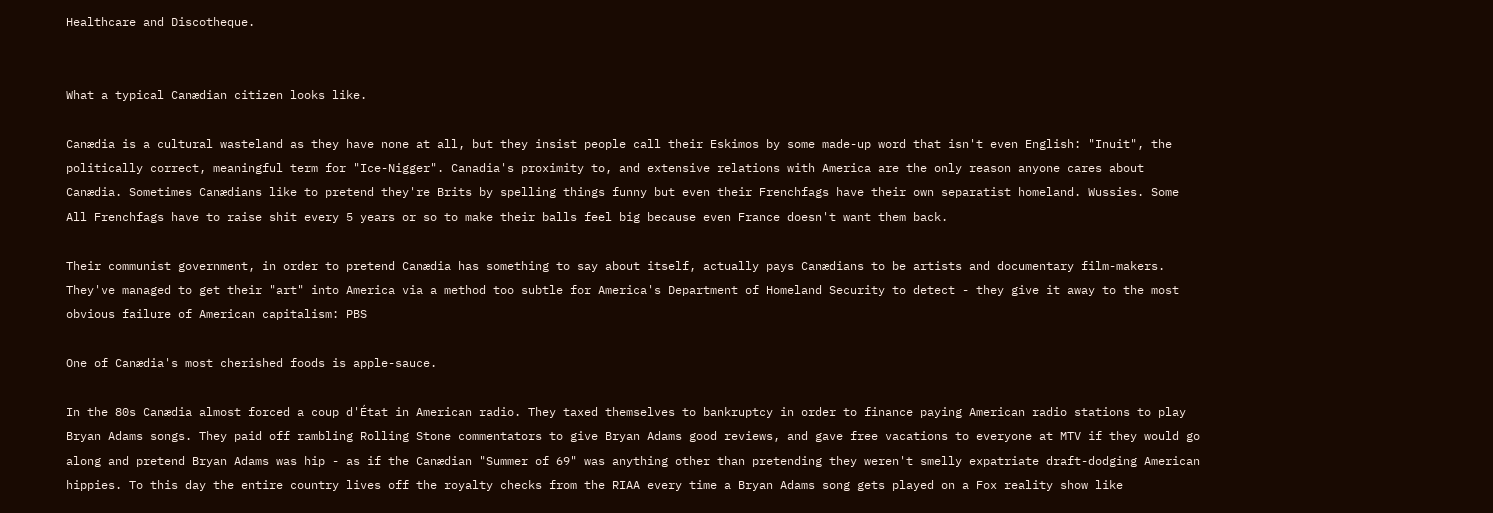Healthcare and Discotheque.


What a typical Canædian citizen looks like.

Canædia is a cultural wasteland as they have none at all, but they insist people call their Eskimos by some made-up word that isn't even English: "Inuit", the politically correct, meaningful term for "Ice-Nigger". Canadia's proximity to, and extensive relations with America are the only reason anyone cares about Canædia. Sometimes Canædians like to pretend they're Brits by spelling things funny but even their Frenchfags have their own separatist homeland. Wussies. Some All Frenchfags have to raise shit every 5 years or so to make their balls feel big because even France doesn't want them back.

Their communist government, in order to pretend Canædia has something to say about itself, actually pays Canædians to be artists and documentary film-makers. They've managed to get their "art" into America via a method too subtle for America's Department of Homeland Security to detect - they give it away to the most obvious failure of American capitalism: PBS

One of Canædia's most cherished foods is apple-sauce.

In the 80s Canædia almost forced a coup d'État in American radio. They taxed themselves to bankruptcy in order to finance paying American radio stations to play Bryan Adams songs. They paid off rambling Rolling Stone commentators to give Bryan Adams good reviews, and gave free vacations to everyone at MTV if they would go along and pretend Bryan Adams was hip - as if the Canædian "Summer of 69" was anything other than pretending they weren't smelly expatriate draft-dodging American hippies. To this day the entire country lives off the royalty checks from the RIAA every time a Bryan Adams song gets played on a Fox reality show like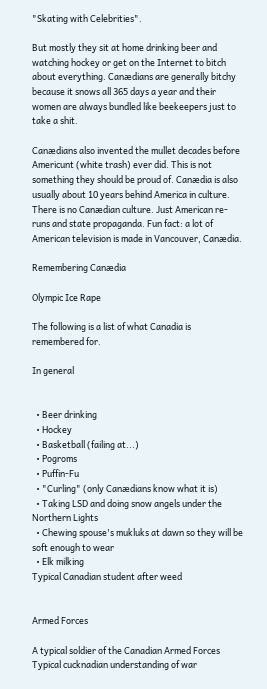"Skating with Celebrities".

But mostly they sit at home drinking beer and watching hockey or get on the Internet to bitch about everything. Canædians are generally bitchy because it snows all 365 days a year and their women are always bundled like beekeepers just to take a shit.

Canædians also invented the mullet decades before Americunt (white trash) ever did. This is not something they should be proud of. Canædia is also usually about 10 years behind America in culture. There is no Canædian culture. Just American re-runs and state propaganda. Fun fact: a lot of American television is made in Vancouver, Canædia.

Remembering Canædia

Olympic Ice Rape

The following is a list of what Canadia is remembered for.

In general


  • Beer drinking
  • Hockey
  • Basketball (failing at...)
  • Pogroms
  • Puffin-Fu
  • "Curling" (only Canædians know what it is)
  • Taking LSD and doing snow angels under the Northern Lights
  • Chewing spouse's mukluks at dawn so they will be soft enough to wear
  • Elk milking
Typical Canadian student after weed


Armed Forces

A typical soldier of the Canadian Armed Forces
Typical cucknadian understanding of war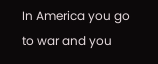In America you go to war and you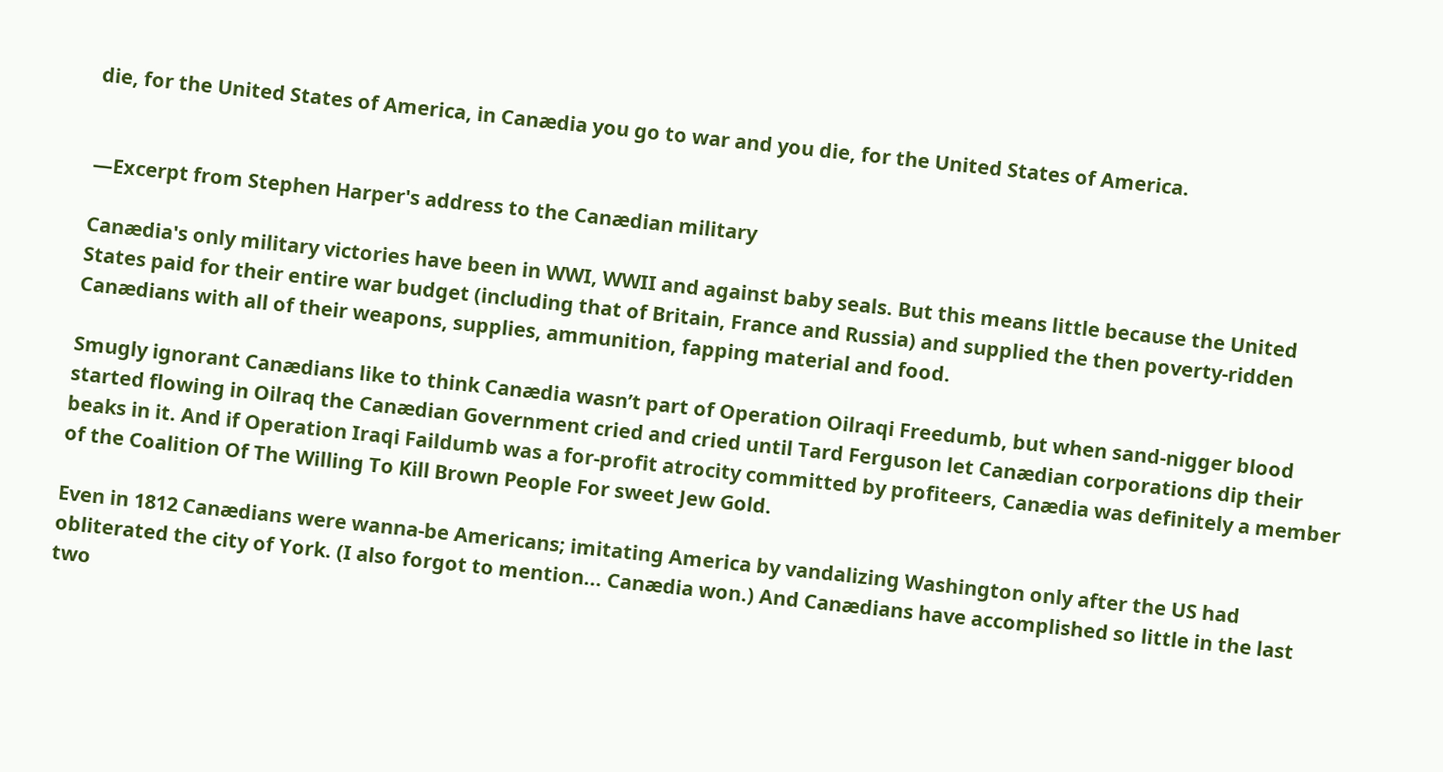die, for the United States of America, in Canædia you go to war and you die, for the United States of America.


—Excerpt from Stephen Harper's address to the Canædian military

Canædia's only military victories have been in WWI, WWII and against baby seals. But this means little because the United States paid for their entire war budget (including that of Britain, France and Russia) and supplied the then poverty-ridden Canædians with all of their weapons, supplies, ammunition, fapping material and food.

Smugly ignorant Canædians like to think Canædia wasn’t part of Operation Oilraqi Freedumb, but when sand-nigger blood started flowing in Oilraq the Canædian Government cried and cried until Tard Ferguson let Canædian corporations dip their beaks in it. And if Operation Iraqi Faildumb was a for-profit atrocity committed by profiteers, Canædia was definitely a member of the Coalition Of The Willing To Kill Brown People For sweet Jew Gold.

Even in 1812 Canædians were wanna-be Americans; imitating America by vandalizing Washington only after the US had obliterated the city of York. (I also forgot to mention... Canædia won.) And Canædians have accomplished so little in the last two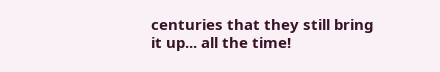centuries that they still bring it up... all the time!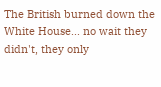The British burned down the White House... no wait they didn't, they only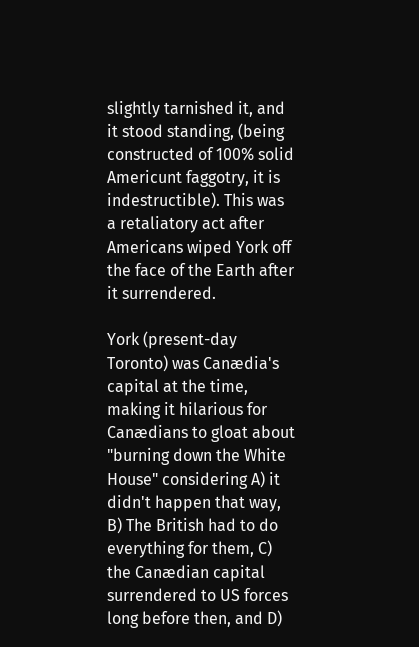slightly tarnished it, and it stood standing, (being constructed of 100% solid Americunt faggotry, it is indestructible). This was a retaliatory act after Americans wiped York off the face of the Earth after it surrendered.

York (present-day Toronto) was Canædia's capital at the time, making it hilarious for Canædians to gloat about "burning down the White House" considering A) it didn't happen that way, B) The British had to do everything for them, C) the Canædian capital surrendered to US forces long before then, and D)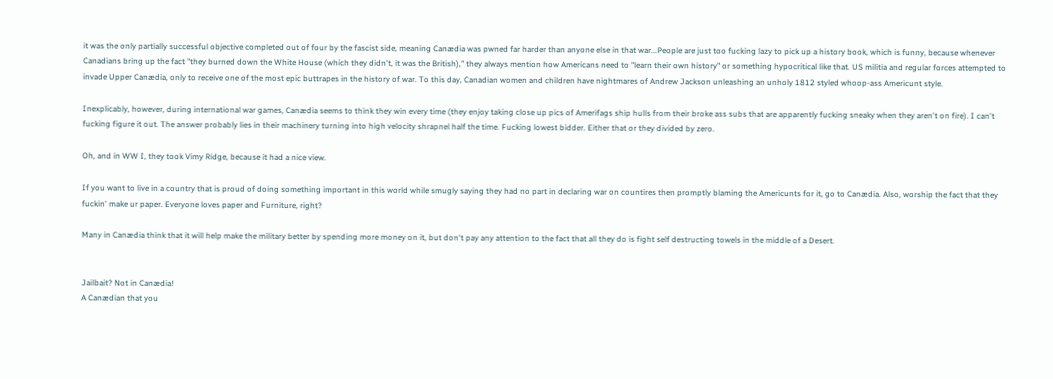it was the only partially successful objective completed out of four by the fascist side, meaning Canædia was pwned far harder than anyone else in that war...People are just too fucking lazy to pick up a history book, which is funny, because whenever Canadians bring up the fact "they burned down the White House (which they didn't, it was the British)," they always mention how Americans need to "learn their own history" or something hypocritical like that. US militia and regular forces attempted to invade Upper Canædia, only to receive one of the most epic buttrapes in the history of war. To this day, Canadian women and children have nightmares of Andrew Jackson unleashing an unholy 1812 styled whoop-ass Americunt style.

Inexplicably, however, during international war games, Canædia seems to think they win every time (they enjoy taking close up pics of Amerifags ship hulls from their broke ass subs that are apparently fucking sneaky when they aren't on fire). I can't fucking figure it out. The answer probably lies in their machinery turning into high velocity shrapnel half the time. Fucking lowest bidder. Either that or they divided by zero.

Oh, and in WW I, they took Vimy Ridge, because it had a nice view.

If you want to live in a country that is proud of doing something important in this world while smugly saying they had no part in declaring war on countires then promptly blaming the Americunts for it, go to Canædia. Also, worship the fact that they fuckin' make ur paper. Everyone loves paper and Furniture, right?

Many in Canædia think that it will help make the military better by spending more money on it, but don't pay any attention to the fact that all they do is fight self destructing towels in the middle of a Desert.


Jailbait? Not in Canædia!
A Canædian that you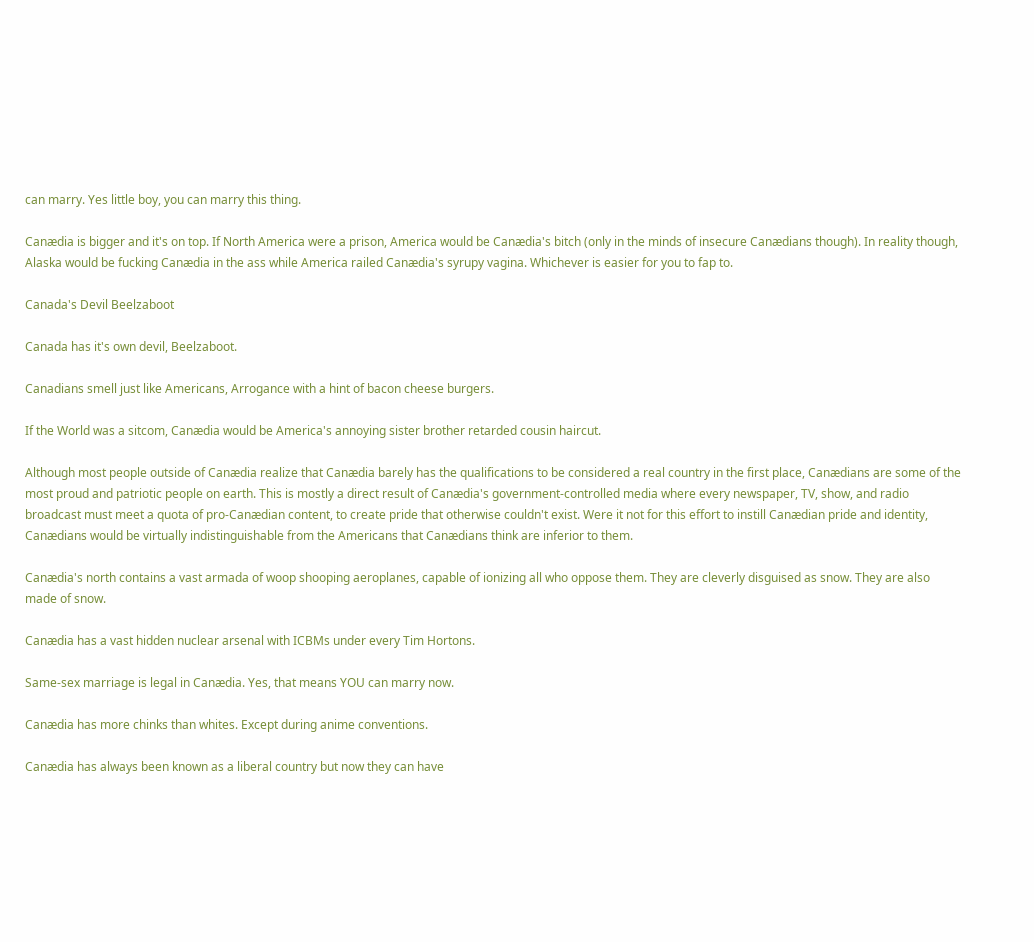can marry. Yes little boy, you can marry this thing.

Canædia is bigger and it's on top. If North America were a prison, America would be Canædia's bitch (only in the minds of insecure Canædians though). In reality though, Alaska would be fucking Canædia in the ass while America railed Canædia's syrupy vagina. Whichever is easier for you to fap to.

Canada's Devil Beelzaboot

Canada has it's own devil, Beelzaboot.

Canadians smell just like Americans, Arrogance with a hint of bacon cheese burgers.

If the World was a sitcom, Canædia would be America's annoying sister brother retarded cousin haircut.

Although most people outside of Canædia realize that Canædia barely has the qualifications to be considered a real country in the first place, Canædians are some of the most proud and patriotic people on earth. This is mostly a direct result of Canædia's government-controlled media where every newspaper, TV, show, and radio broadcast must meet a quota of pro-Canædian content, to create pride that otherwise couldn't exist. Were it not for this effort to instill Canædian pride and identity, Canædians would be virtually indistinguishable from the Americans that Canædians think are inferior to them.

Canædia's north contains a vast armada of woop shooping aeroplanes, capable of ionizing all who oppose them. They are cleverly disguised as snow. They are also made of snow.

Canædia has a vast hidden nuclear arsenal with ICBMs under every Tim Hortons.

Same-sex marriage is legal in Canædia. Yes, that means YOU can marry now.

Canædia has more chinks than whites. Except during anime conventions.

Canædia has always been known as a liberal country but now they can have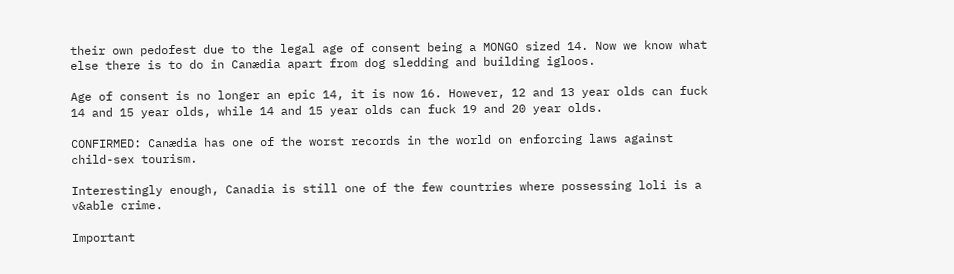their own pedofest due to the legal age of consent being a MONGO sized 14. Now we know what else there is to do in Canædia apart from dog sledding and building igloos.

Age of consent is no longer an epic 14, it is now 16. However, 12 and 13 year olds can fuck 14 and 15 year olds, while 14 and 15 year olds can fuck 19 and 20 year olds.

CONFIRMED: Canædia has one of the worst records in the world on enforcing laws against child-sex tourism.

Interestingly enough, Canadia is still one of the few countries where possessing loli is a v&able crime.

Important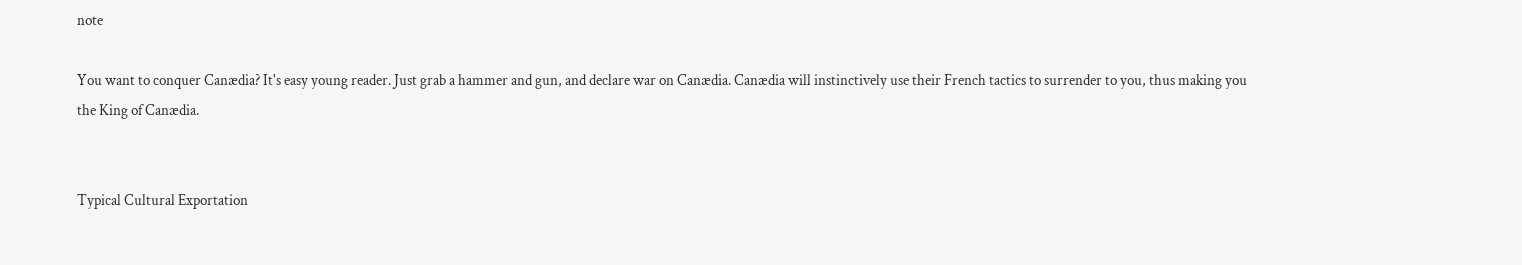note

You want to conquer Canædia? It's easy young reader. Just grab a hammer and gun, and declare war on Canædia. Canædia will instinctively use their French tactics to surrender to you, thus making you the King of Canædia.


Typical Cultural Exportation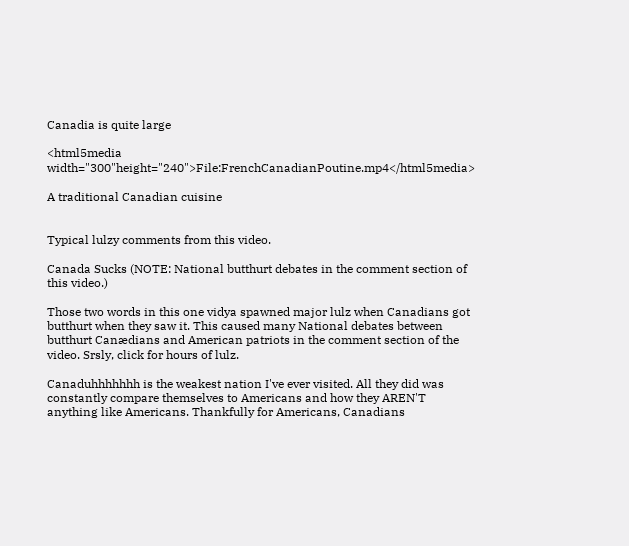Canadia is quite large

<html5media width="300"height="240">File:FrenchCanadianPoutine.mp4</html5media>

A traditional Canadian cuisine


Typical lulzy comments from this video.

Canada Sucks (NOTE: National butthurt debates in the comment section of this video.)

Those two words in this one vidya spawned major lulz when Canadians got butthurt when they saw it. This caused many National debates between butthurt Canædians and American patriots in the comment section of the video. Srsly, click for hours of lulz.

Canaduhhhhhhh is the weakest nation I've ever visited. All they did was constantly compare themselves to Americans and how they AREN'T anything like Americans. Thankfully for Americans, Canadians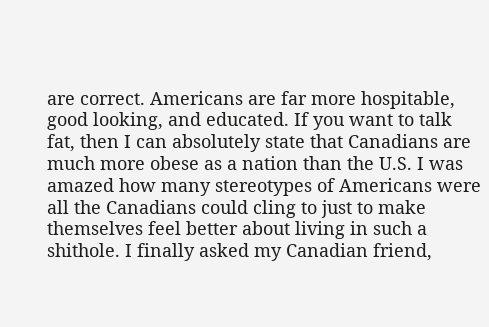are correct. Americans are far more hospitable, good looking, and educated. If you want to talk fat, then I can absolutely state that Canadians are much more obese as a nation than the U.S. I was amazed how many stereotypes of Americans were all the Canadians could cling to just to make themselves feel better about living in such a shithole. I finally asked my Canadian friend,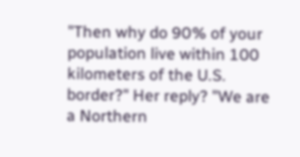"Then why do 90% of your population live within 100 kilometers of the U.S. border?" Her reply? "We are a Northern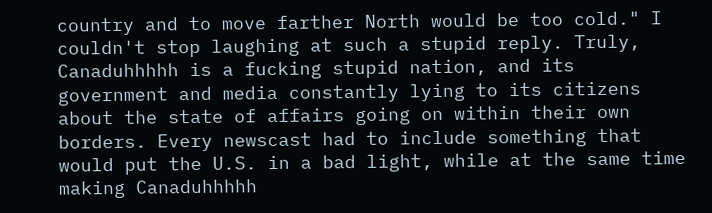country and to move farther North would be too cold." I couldn't stop laughing at such a stupid reply. Truly, Canaduhhhhh is a fucking stupid nation, and its government and media constantly lying to its citizens about the state of affairs going on within their own borders. Every newscast had to include something that would put the U.S. in a bad light, while at the same time making Canaduhhhhh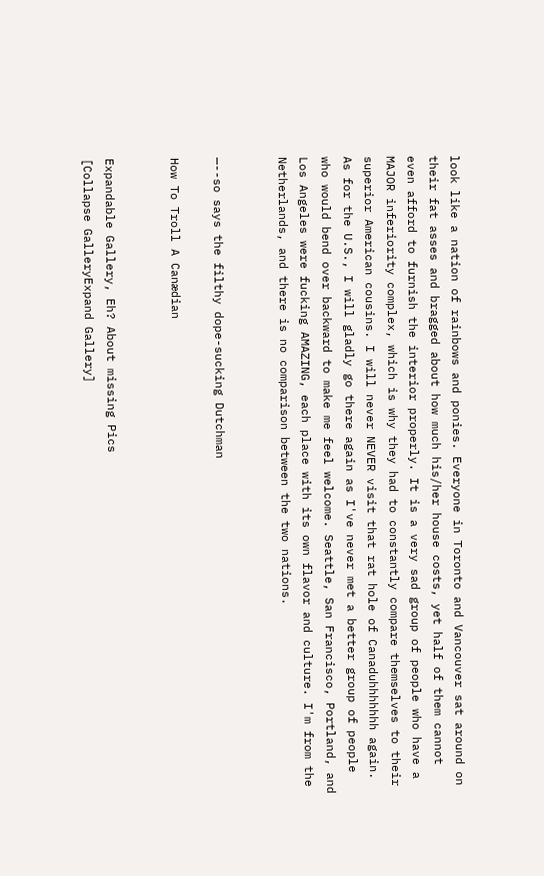look like a nation of rainbows and ponies. Everyone in Toronto and Vancouver sat around on their fat asses and bragged about how much his/her house costs, yet half of them cannot even afford to furnish the interior properly. It is a very sad group of people who have a MAJOR inferiority complex, which is why they had to constantly compare themselves to their superior American cousins. I will never NEVER visit that rat hole of Canaduhhhhhhh again. As for the U.S., I will gladly go there again as I've never met a better group of people who would bend over backward to make me feel welcome. Seattle, San Francisco, Portland, and Los Angeles were fucking AMAZING, each place with its own flavor and culture. I'm from the Netherlands, and there is no comparison between the two nations.


—--so says the filthy dope-sucking Dutchman

How To Troll A Canædian


Expandable Gallery, Eh? About missing Pics
[Collapse GalleryExpand Gallery]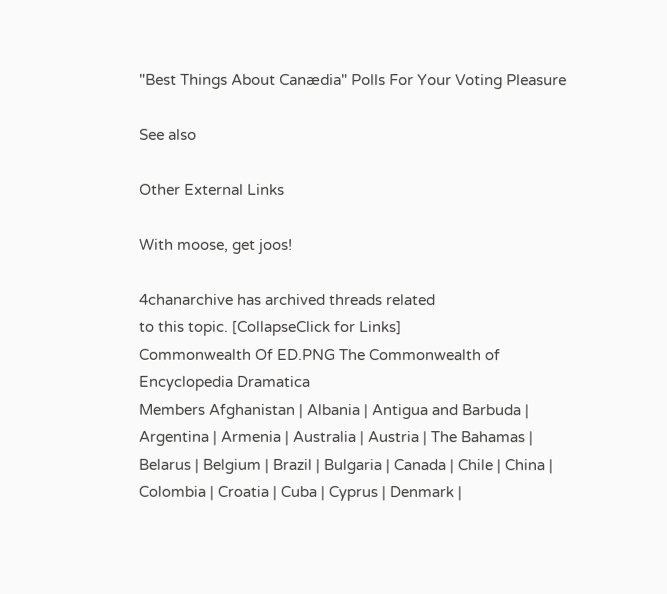"Best Things About Canædia" Polls For Your Voting Pleasure

See also

Other External Links

With moose, get joos!

4chanarchive has archived threads related
to this topic. [CollapseClick for Links]
Commonwealth Of ED.PNG The Commonwealth of Encyclopedia Dramatica
Members Afghanistan | Albania | Antigua and Barbuda | Argentina | Armenia | Australia | Austria | The Bahamas | Belarus | Belgium | Brazil | Bulgaria | Canada | Chile | China | Colombia | Croatia | Cuba | Cyprus | Denmark |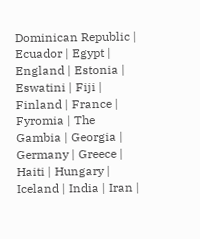Dominican Republic | Ecuador | Egypt | England | Estonia | Eswatini | Fiji | Finland | France | Fyromia | The Gambia | Georgia | Germany | Greece | Haiti | Hungary | Iceland | India | Iran |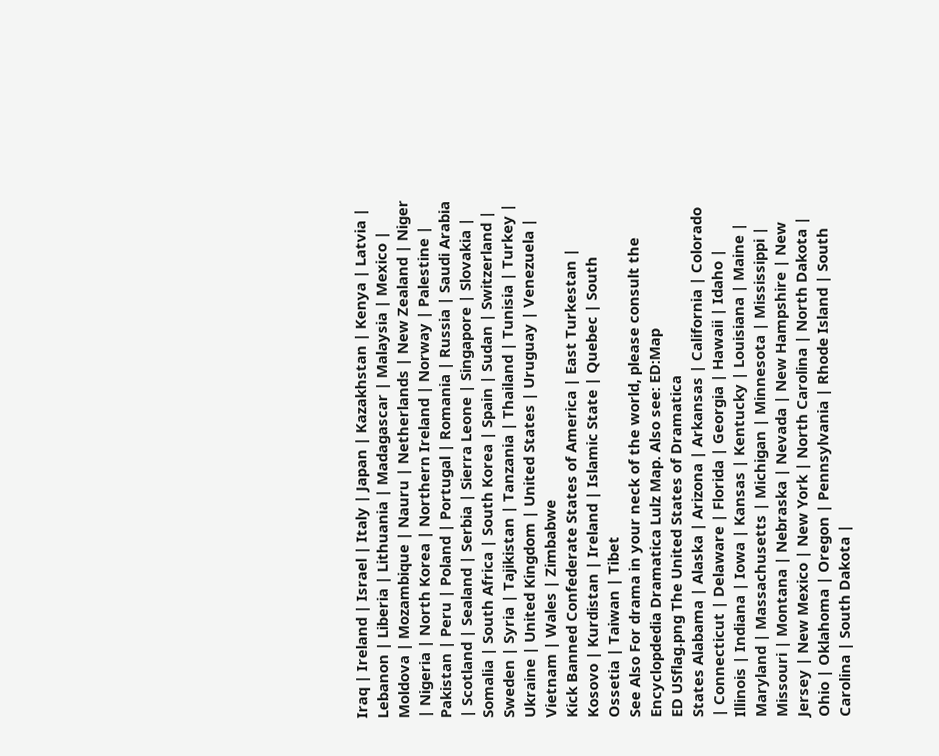Iraq | Ireland | Israel | Italy | Japan | Kazakhstan | Kenya | Latvia | Lebanon | Liberia | Lithuania | Madagascar | Malaysia | Mexico | Moldova | Mozambique | Nauru | Netherlands | New Zealand | Niger | Nigeria | North Korea | Northern Ireland | Norway | Palestine | Pakistan | Peru | Poland | Portugal | Romania | Russia | Saudi Arabia | Scotland | Sealand | Serbia | Sierra Leone | Singapore | Slovakia | Somalia | South Africa | South Korea | Spain | Sudan | Switzerland | Sweden | Syria | Tajikistan | Tanzania | Thailand | Tunisia | Turkey | Ukraine | United Kingdom | United States | Uruguay | Venezuela | Vietnam | Wales | Zimbabwe
Kick Banned Confederate States of America | East Turkestan | Kosovo | Kurdistan | Ireland | Islamic State | Quebec | South Ossetia | Taiwan | Tibet
See Also For drama in your neck of the world, please consult the Encyclopdedia Dramatica Lulz Map. Also see: ED:Map
ED USflag.png The United States of Dramatica
States Alabama | Alaska | Arizona | Arkansas | California | Colorado | Connecticut | Delaware | Florida | Georgia | Hawaii | Idaho | Illinois | Indiana | Iowa | Kansas | Kentucky | Louisiana | Maine | Maryland | Massachusetts | Michigan | Minnesota | Mississippi | Missouri | Montana | Nebraska | Nevada | New Hampshire | New Jersey | New Mexico | New York | North Carolina | North Dakota | Ohio | Oklahoma | Oregon | Pennsylvania | Rhode Island | South Carolina | South Dakota |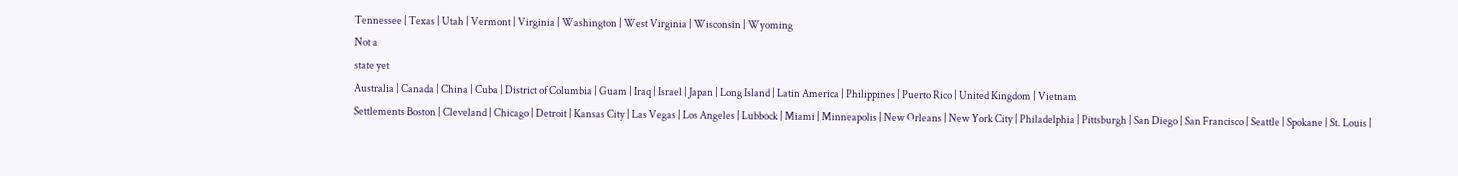Tennessee | Texas | Utah | Vermont | Virginia | Washington | West Virginia | Wisconsin | Wyoming
Not a
state yet
Australia | Canada | China | Cuba | District of Columbia | Guam | Iraq | Israel | Japan | Long Island | Latin America | Philippines | Puerto Rico | United Kingdom | Vietnam
Settlements Boston | Cleveland | Chicago | Detroit | Kansas City | Las Vegas | Los Angeles | Lubbock | Miami | Minneapolis | New Orleans | New York City | Philadelphia | Pittsburgh | San Diego | San Francisco | Seattle | Spokane | St. Louis |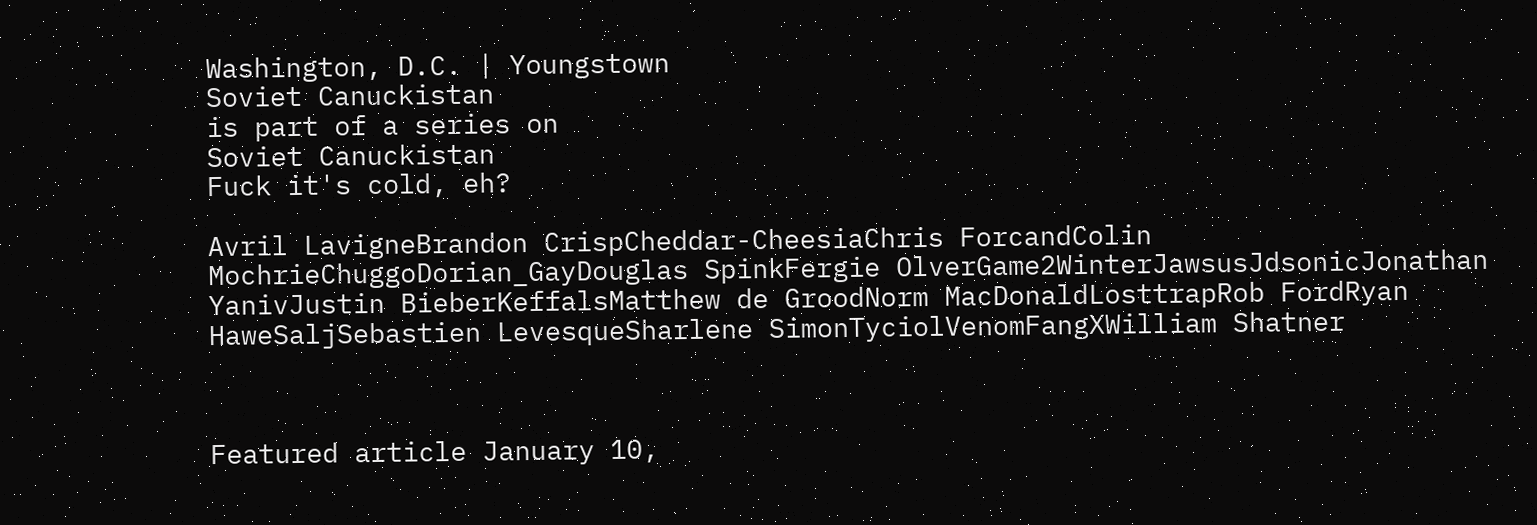Washington, D.C. | Youngstown
Soviet Canuckistan
is part of a series on
Soviet Canuckistan
Fuck it's cold, eh?

Avril LavigneBrandon CrispCheddar-CheesiaChris ForcandColin MochrieChuggoDorian_GayDouglas SpinkFergie OlverGame2WinterJawsusJdsonicJonathan YanivJustin BieberKeffalsMatthew de GroodNorm MacDonaldLosttrapRob FordRyan HaweSaljSebastien LevesqueSharlene SimonTyciolVenomFangXWilliam Shatner



Featured article January 10,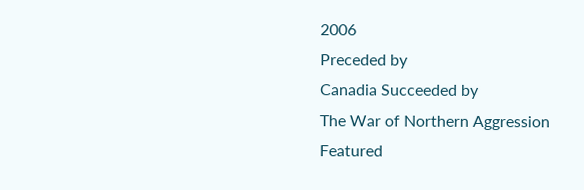2006
Preceded by
Canadia Succeeded by
The War of Northern Aggression
Featured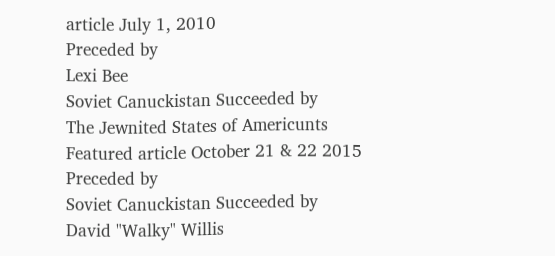article July 1, 2010
Preceded by
Lexi Bee
Soviet Canuckistan Succeeded by
The Jewnited States of Americunts
Featured article October 21 & 22 2015
Preceded by
Soviet Canuckistan Succeeded by
David "Walky" Willis